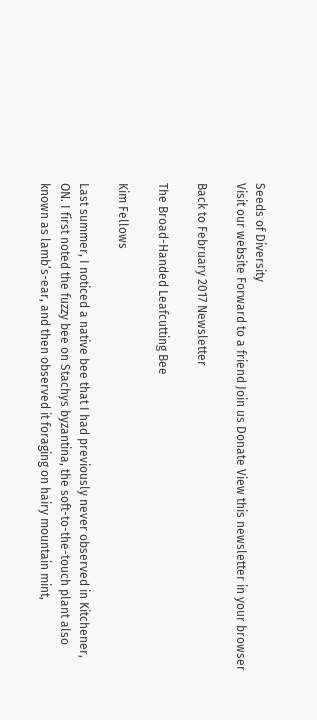Seeds of Diversity
Visit our website Forward to a friend Join us Donate View this newsletter in your browser

Back to February 2017 Newsletter

The Broad-Handed Leafcutting Bee

Kim Fellows

Last summer, I noticed a native bee that I had previously never observed in Kitchener, ON. I first noted the fuzzy bee on Stachys byzantina, the soft-to-the-touch plant also known as lamb’s-ear, and then observed it foraging on hairy mountain mint,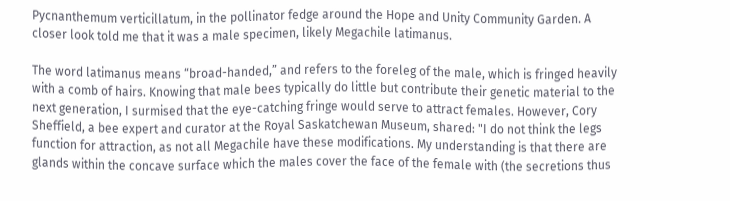Pycnanthemum verticillatum, in the pollinator fedge around the Hope and Unity Community Garden. A closer look told me that it was a male specimen, likely Megachile latimanus.

The word latimanus means “broad-handed,” and refers to the foreleg of the male, which is fringed heavily with a comb of hairs. Knowing that male bees typically do little but contribute their genetic material to the next generation, I surmised that the eye-catching fringe would serve to attract females. However, Cory Sheffield, a bee expert and curator at the Royal Saskatchewan Museum, shared: "I do not think the legs function for attraction, as not all Megachile have these modifications. My understanding is that there are glands within the concave surface which the males cover the face of the female with (the secretions thus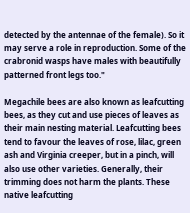detected by the antennae of the female). So it may serve a role in reproduction. Some of the crabronid wasps have males with beautifully patterned front legs too."

Megachile bees are also known as leafcutting bees, as they cut and use pieces of leaves as their main nesting material. Leafcutting bees tend to favour the leaves of rose, lilac, green ash and Virginia creeper, but in a pinch, will also use other varieties. Generally, their trimming does not harm the plants. These native leafcutting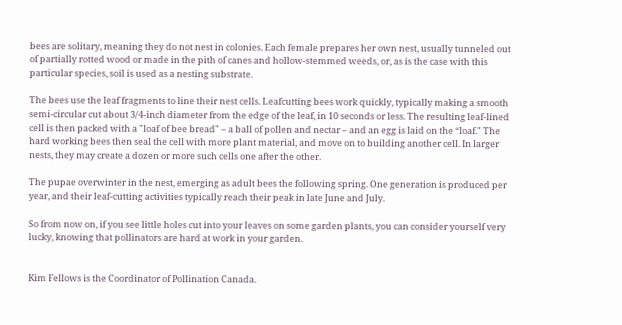bees are solitary, meaning they do not nest in colonies. Each female prepares her own nest, usually tunneled out of partially rotted wood or made in the pith of canes and hollow-stemmed weeds, or, as is the case with this particular species, soil is used as a nesting substrate.

The bees use the leaf fragments to line their nest cells. Leafcutting bees work quickly, typically making a smooth semi-circular cut about 3/4-inch diameter from the edge of the leaf, in 10 seconds or less. The resulting leaf-lined cell is then packed with a "loaf of bee bread" – a ball of pollen and nectar – and an egg is laid on the “loaf." The hard working bees then seal the cell with more plant material, and move on to building another cell. In larger nests, they may create a dozen or more such cells one after the other.

The pupae overwinter in the nest, emerging as adult bees the following spring. One generation is produced per year, and their leaf-cutting activities typically reach their peak in late June and July.

So from now on, if you see little holes cut into your leaves on some garden plants, you can consider yourself very lucky, knowing that pollinators are hard at work in your garden.


Kim Fellows is the Coordinator of Pollination Canada.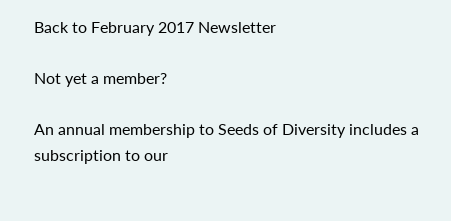Back to February 2017 Newsletter

Not yet a member?

An annual membership to Seeds of Diversity includes a subscription to our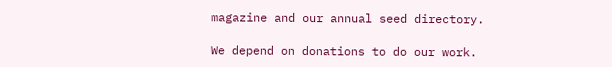magazine and our annual seed directory.

We depend on donations to do our work.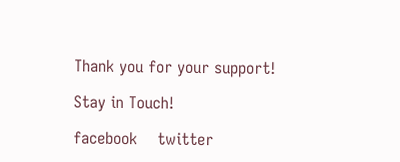Thank you for your support!

Stay in Touch!

facebook    twitter